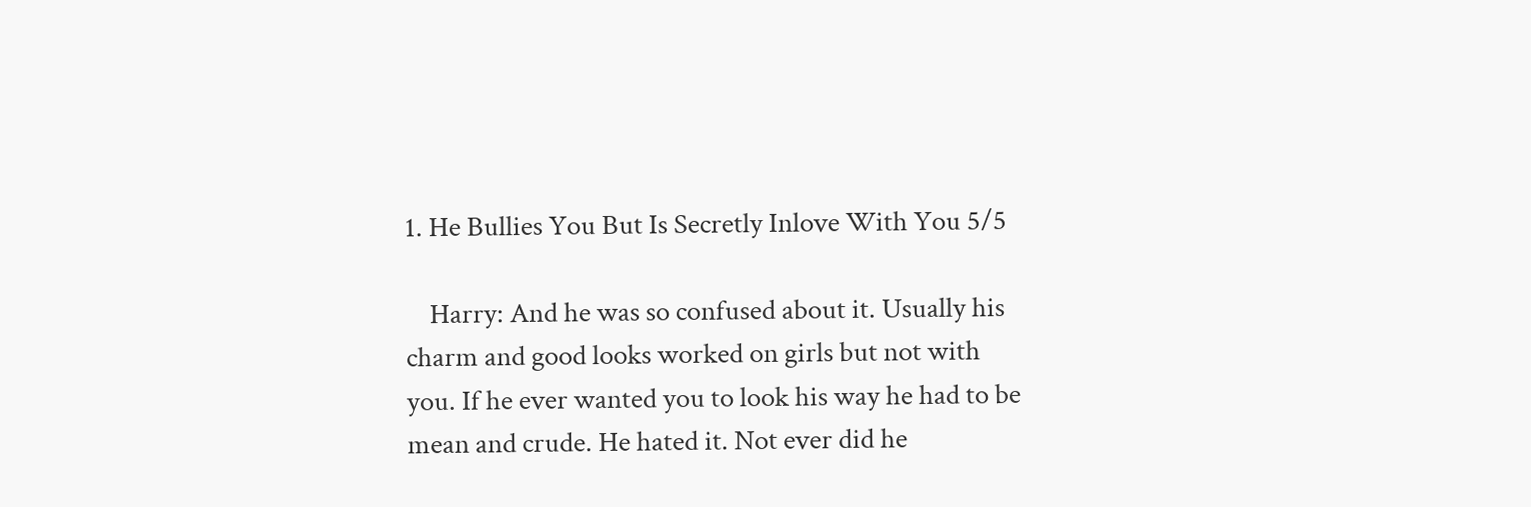1. He Bullies You But Is Secretly Inlove With You 5/5

    Harry: And he was so confused about it. Usually his charm and good looks worked on girls but not with you. If he ever wanted you to look his way he had to be mean and crude. He hated it. Not ever did he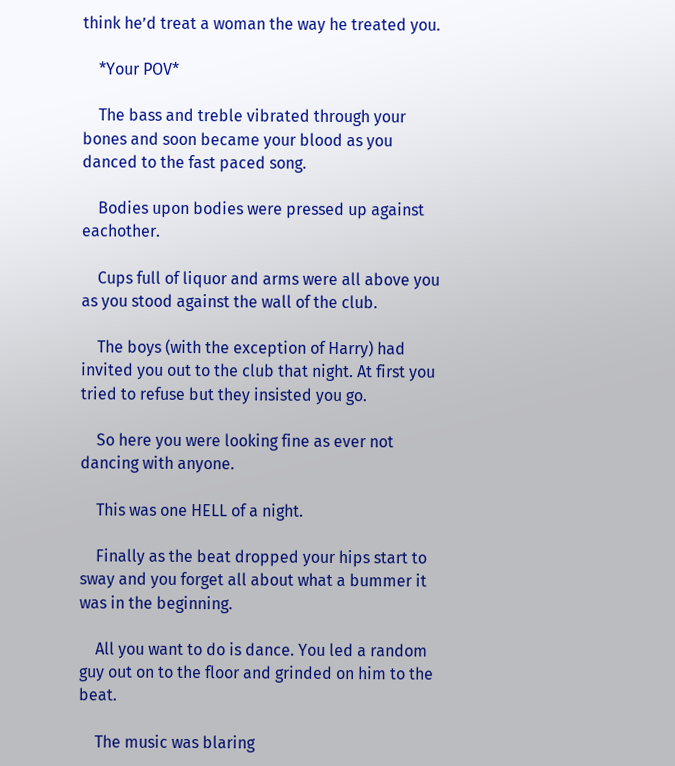think he’d treat a woman the way he treated you.

    *Your POV*

    The bass and treble vibrated through your bones and soon became your blood as you danced to the fast paced song.

    Bodies upon bodies were pressed up against eachother.

    Cups full of liquor and arms were all above you as you stood against the wall of the club.

    The boys (with the exception of Harry) had invited you out to the club that night. At first you tried to refuse but they insisted you go.

    So here you were looking fine as ever not dancing with anyone.

    This was one HELL of a night.

    Finally as the beat dropped your hips start to sway and you forget all about what a bummer it was in the beginning.

    All you want to do is dance. You led a random guy out on to the floor and grinded on him to the beat.

    The music was blaring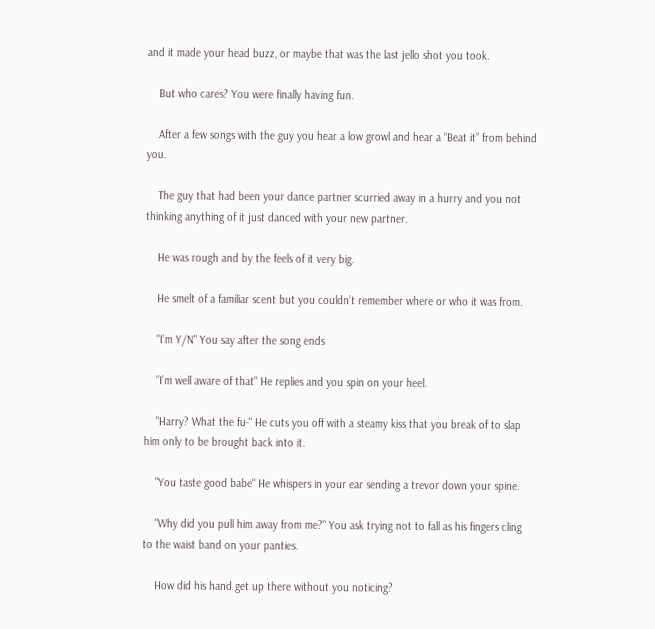and it made your head buzz, or maybe that was the last jello shot you took.

    But who cares? You were finally having fun.

    After a few songs with the guy you hear a low growl and hear a “Beat it” from behind you.

    The guy that had been your dance partner scurried away in a hurry and you not thinking anything of it just danced with your new partner.

    He was rough and by the feels of it very big.

    He smelt of a familiar scent but you couldn’t remember where or who it was from.

    "I’m Y/N" You say after the song ends

    "I’m well aware of that" He replies and you spin on your heel.

    "Harry? What the fu-" He cuts you off with a steamy kiss that you break of to slap him only to be brought back into it.

    "You taste good babe" He whispers in your ear sending a trevor down your spine.

    "Why did you pull him away from me?" You ask trying not to fall as his fingers cling to the waist band on your panties.

    How did his hand get up there without you noticing?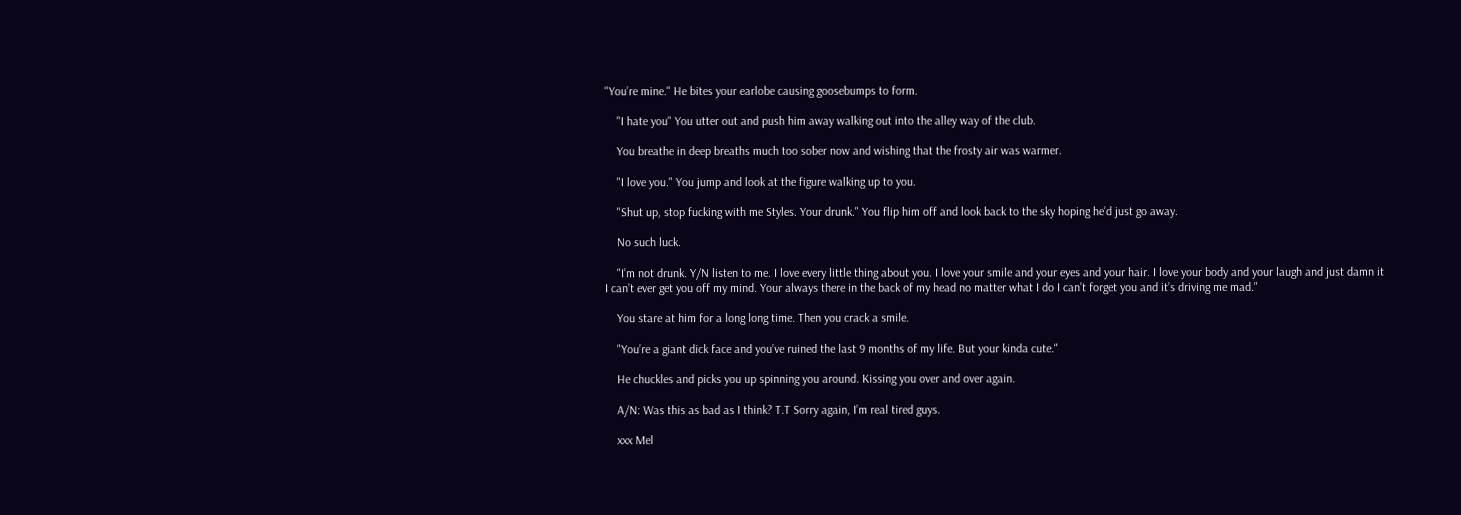"You’re mine." He bites your earlobe causing goosebumps to form.

    "I hate you" You utter out and push him away walking out into the alley way of the club.

    You breathe in deep breaths much too sober now and wishing that the frosty air was warmer.

    "I love you." You jump and look at the figure walking up to you.

    "Shut up, stop fucking with me Styles. Your drunk." You flip him off and look back to the sky hoping he’d just go away.

    No such luck.

    "I’m not drunk. Y/N listen to me. I love every little thing about you. I love your smile and your eyes and your hair. I love your body and your laugh and just damn it I can’t ever get you off my mind. Your always there in the back of my head no matter what I do I can’t forget you and it’s driving me mad."

    You stare at him for a long long time. Then you crack a smile.

    "You’re a giant dick face and you’ve ruined the last 9 months of my life. But your kinda cute."

    He chuckles and picks you up spinning you around. Kissing you over and over again.

    A/N: Was this as bad as I think? T.T Sorry again, I’m real tired guys.

    xxx Mel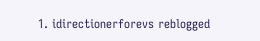1. idirectionerforevs reblogged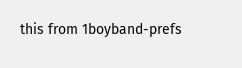this from 1boyband-prefs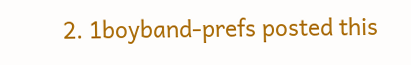2. 1boyband-prefs posted this